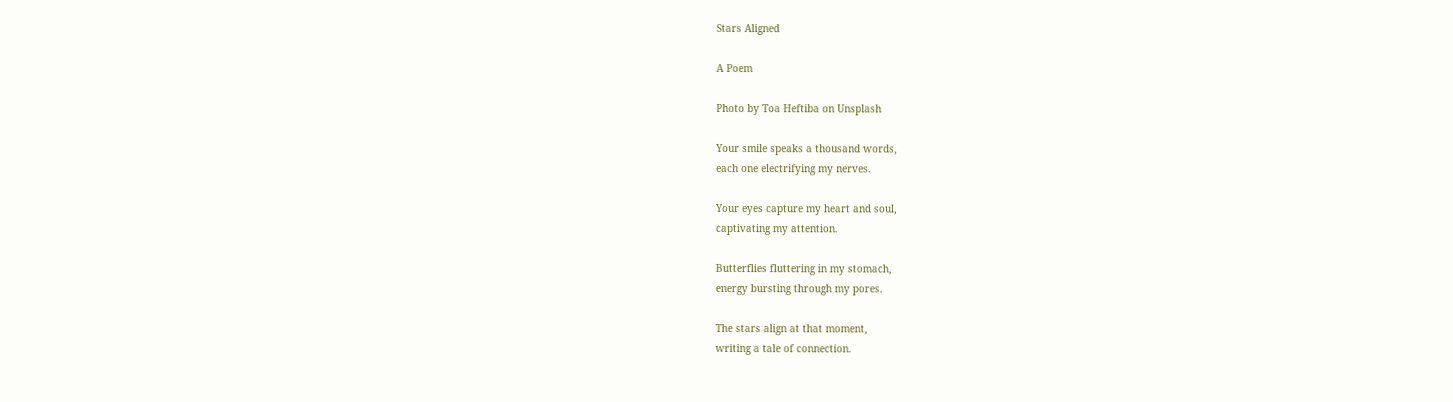Stars Aligned

A Poem

Photo by Toa Heftiba on Unsplash

Your smile speaks a thousand words,
each one electrifying my nerves.

Your eyes capture my heart and soul,
captivating my attention.

Butterflies fluttering in my stomach,
energy bursting through my pores.

The stars align at that moment,
writing a tale of connection.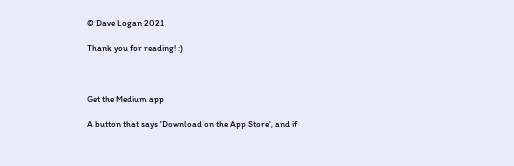© Dave Logan 2021

Thank you for reading! :)



Get the Medium app

A button that says 'Download on the App Store', and if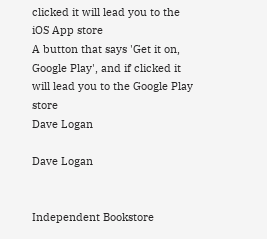clicked it will lead you to the iOS App store
A button that says 'Get it on, Google Play', and if clicked it will lead you to the Google Play store
Dave Logan

Dave Logan


Independent Bookstore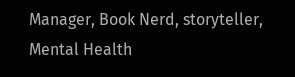Manager, Book Nerd, storyteller, Mental Health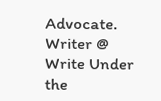Advocate. Writer @ Write Under the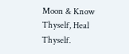Moon & Know Thyself, Heal Thyself.